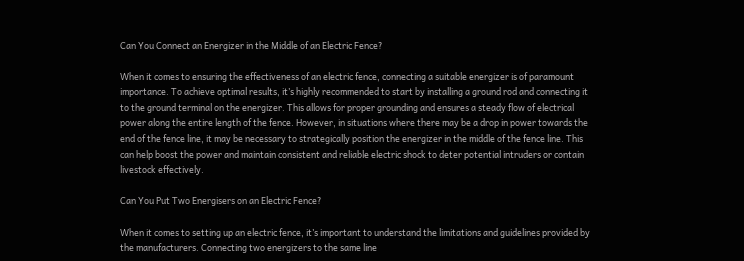Can You Connect an Energizer in the Middle of an Electric Fence?

When it comes to ensuring the effectiveness of an electric fence, connecting a suitable energizer is of paramount importance. To achieve optimal results, it’s highly recommended to start by installing a ground rod and connecting it to the ground terminal on the energizer. This allows for proper grounding and ensures a steady flow of electrical power along the entire length of the fence. However, in situations where there may be a drop in power towards the end of the fence line, it may be necessary to strategically position the energizer in the middle of the fence line. This can help boost the power and maintain consistent and reliable electric shock to deter potential intruders or contain livestock effectively.

Can You Put Two Energisers on an Electric Fence?

When it comes to setting up an electric fence, it’s important to understand the limitations and guidelines provided by the manufacturers. Connecting two energizers to the same line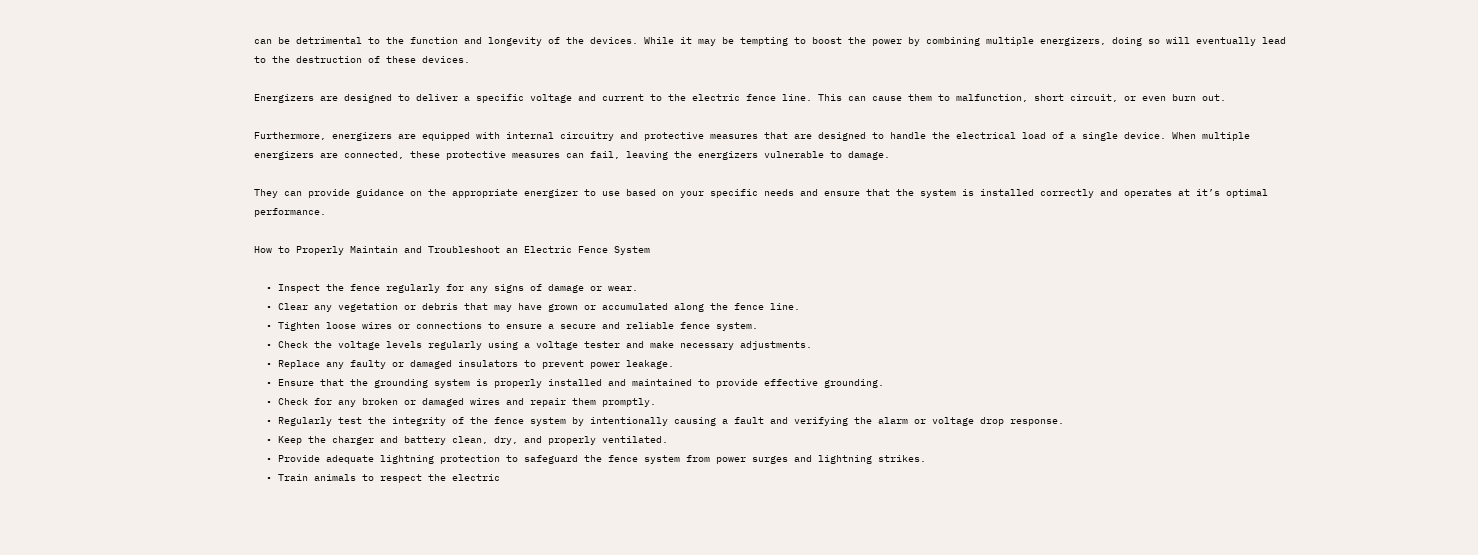can be detrimental to the function and longevity of the devices. While it may be tempting to boost the power by combining multiple energizers, doing so will eventually lead to the destruction of these devices.

Energizers are designed to deliver a specific voltage and current to the electric fence line. This can cause them to malfunction, short circuit, or even burn out.

Furthermore, energizers are equipped with internal circuitry and protective measures that are designed to handle the electrical load of a single device. When multiple energizers are connected, these protective measures can fail, leaving the energizers vulnerable to damage.

They can provide guidance on the appropriate energizer to use based on your specific needs and ensure that the system is installed correctly and operates at it’s optimal performance.

How to Properly Maintain and Troubleshoot an Electric Fence System

  • Inspect the fence regularly for any signs of damage or wear.
  • Clear any vegetation or debris that may have grown or accumulated along the fence line.
  • Tighten loose wires or connections to ensure a secure and reliable fence system.
  • Check the voltage levels regularly using a voltage tester and make necessary adjustments.
  • Replace any faulty or damaged insulators to prevent power leakage.
  • Ensure that the grounding system is properly installed and maintained to provide effective grounding.
  • Check for any broken or damaged wires and repair them promptly.
  • Regularly test the integrity of the fence system by intentionally causing a fault and verifying the alarm or voltage drop response.
  • Keep the charger and battery clean, dry, and properly ventilated.
  • Provide adequate lightning protection to safeguard the fence system from power surges and lightning strikes.
  • Train animals to respect the electric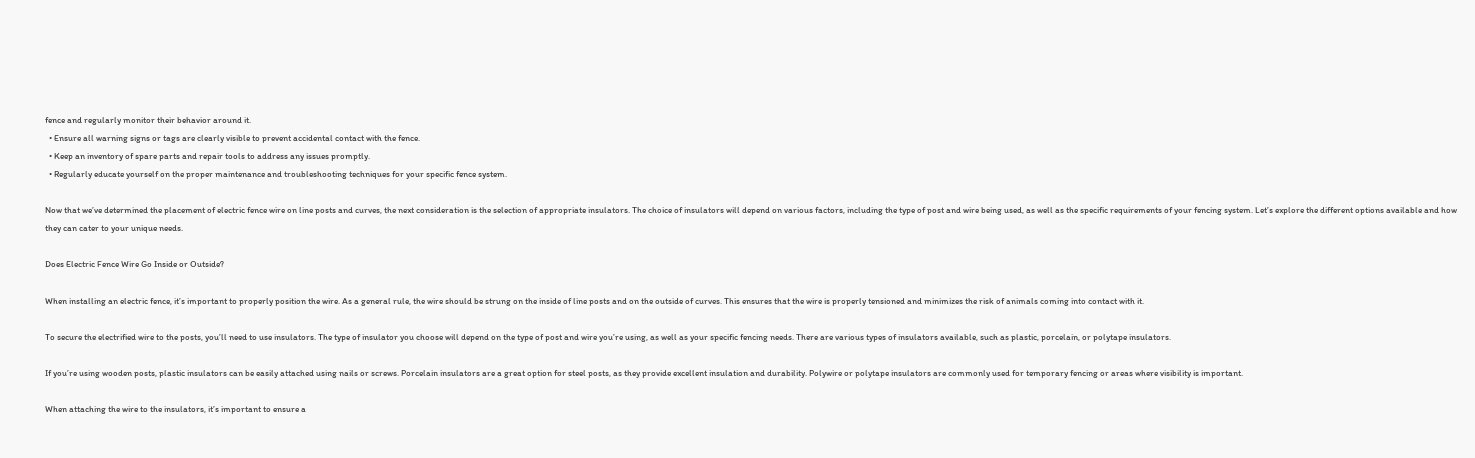fence and regularly monitor their behavior around it.
  • Ensure all warning signs or tags are clearly visible to prevent accidental contact with the fence.
  • Keep an inventory of spare parts and repair tools to address any issues promptly.
  • Regularly educate yourself on the proper maintenance and troubleshooting techniques for your specific fence system.

Now that we’ve determined the placement of electric fence wire on line posts and curves, the next consideration is the selection of appropriate insulators. The choice of insulators will depend on various factors, including the type of post and wire being used, as well as the specific requirements of your fencing system. Let’s explore the different options available and how they can cater to your unique needs.

Does Electric Fence Wire Go Inside or Outside?

When installing an electric fence, it’s important to properly position the wire. As a general rule, the wire should be strung on the inside of line posts and on the outside of curves. This ensures that the wire is properly tensioned and minimizes the risk of animals coming into contact with it.

To secure the electrified wire to the posts, you’ll need to use insulators. The type of insulator you choose will depend on the type of post and wire you’re using, as well as your specific fencing needs. There are various types of insulators available, such as plastic, porcelain, or polytape insulators.

If you’re using wooden posts, plastic insulators can be easily attached using nails or screws. Porcelain insulators are a great option for steel posts, as they provide excellent insulation and durability. Polywire or polytape insulators are commonly used for temporary fencing or areas where visibility is important.

When attaching the wire to the insulators, it’s important to ensure a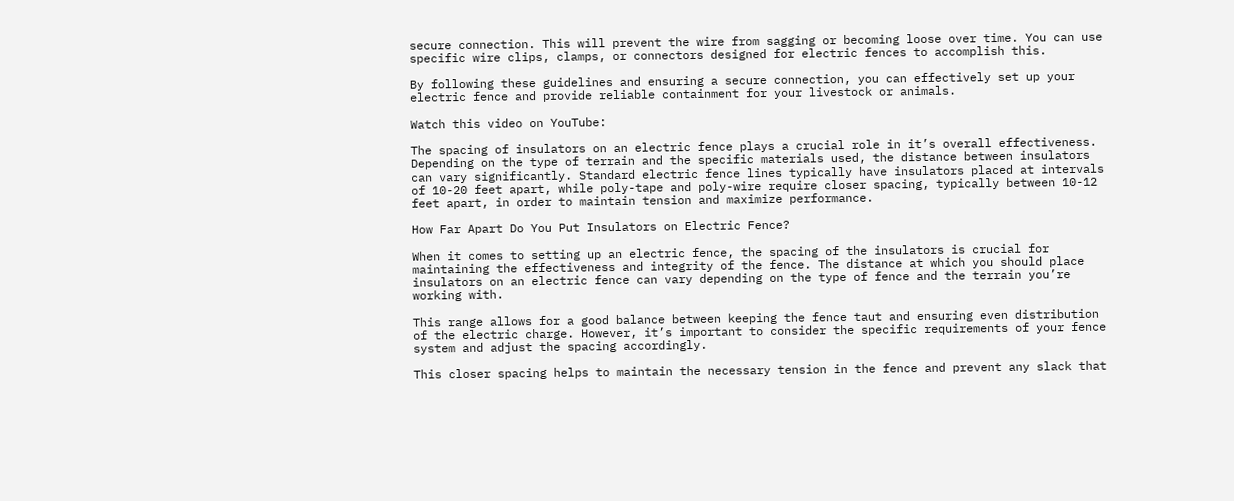secure connection. This will prevent the wire from sagging or becoming loose over time. You can use specific wire clips, clamps, or connectors designed for electric fences to accomplish this.

By following these guidelines and ensuring a secure connection, you can effectively set up your electric fence and provide reliable containment for your livestock or animals.

Watch this video on YouTube:

The spacing of insulators on an electric fence plays a crucial role in it’s overall effectiveness. Depending on the type of terrain and the specific materials used, the distance between insulators can vary significantly. Standard electric fence lines typically have insulators placed at intervals of 10-20 feet apart, while poly-tape and poly-wire require closer spacing, typically between 10-12 feet apart, in order to maintain tension and maximize performance.

How Far Apart Do You Put Insulators on Electric Fence?

When it comes to setting up an electric fence, the spacing of the insulators is crucial for maintaining the effectiveness and integrity of the fence. The distance at which you should place insulators on an electric fence can vary depending on the type of fence and the terrain you’re working with.

This range allows for a good balance between keeping the fence taut and ensuring even distribution of the electric charge. However, it’s important to consider the specific requirements of your fence system and adjust the spacing accordingly.

This closer spacing helps to maintain the necessary tension in the fence and prevent any slack that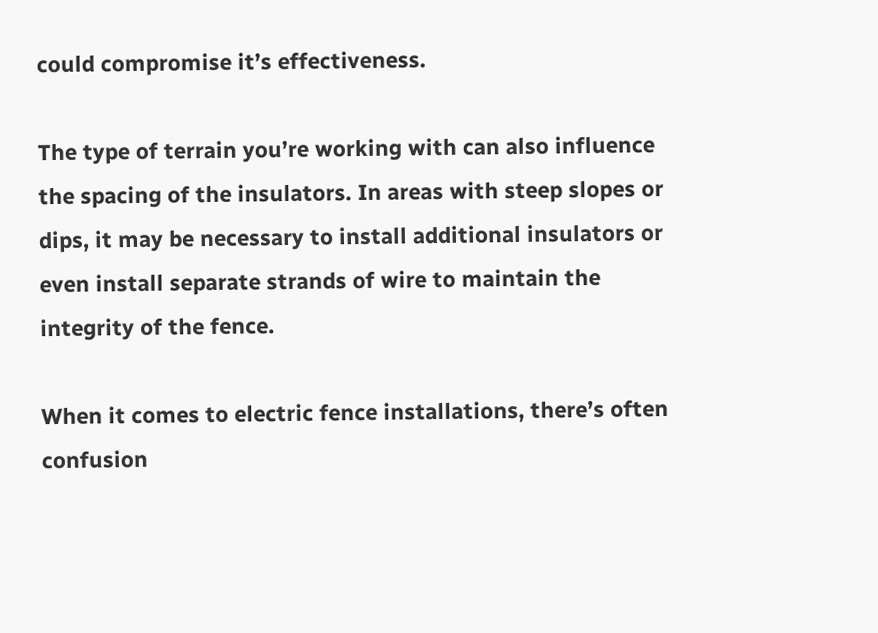could compromise it’s effectiveness.

The type of terrain you’re working with can also influence the spacing of the insulators. In areas with steep slopes or dips, it may be necessary to install additional insulators or even install separate strands of wire to maintain the integrity of the fence.

When it comes to electric fence installations, there’s often confusion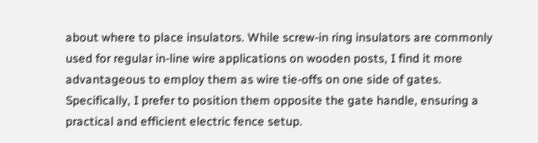about where to place insulators. While screw-in ring insulators are commonly used for regular in-line wire applications on wooden posts, I find it more advantageous to employ them as wire tie-offs on one side of gates. Specifically, I prefer to position them opposite the gate handle, ensuring a practical and efficient electric fence setup.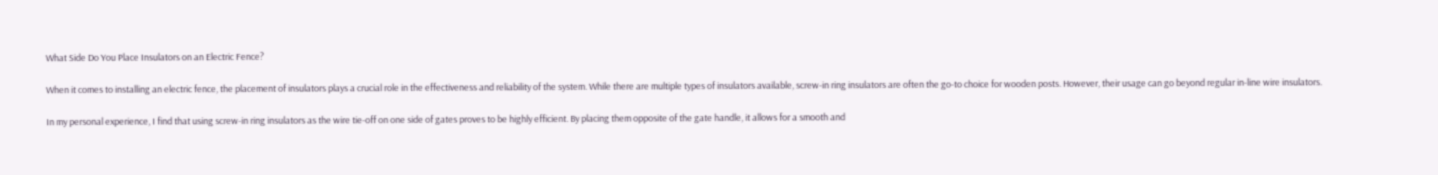What Side Do You Place Insulators on an Electric Fence?

When it comes to installing an electric fence, the placement of insulators plays a crucial role in the effectiveness and reliability of the system. While there are multiple types of insulators available, screw-in ring insulators are often the go-to choice for wooden posts. However, their usage can go beyond regular in-line wire insulators.

In my personal experience, I find that using screw-in ring insulators as the wire tie-off on one side of gates proves to be highly efficient. By placing them opposite of the gate handle, it allows for a smooth and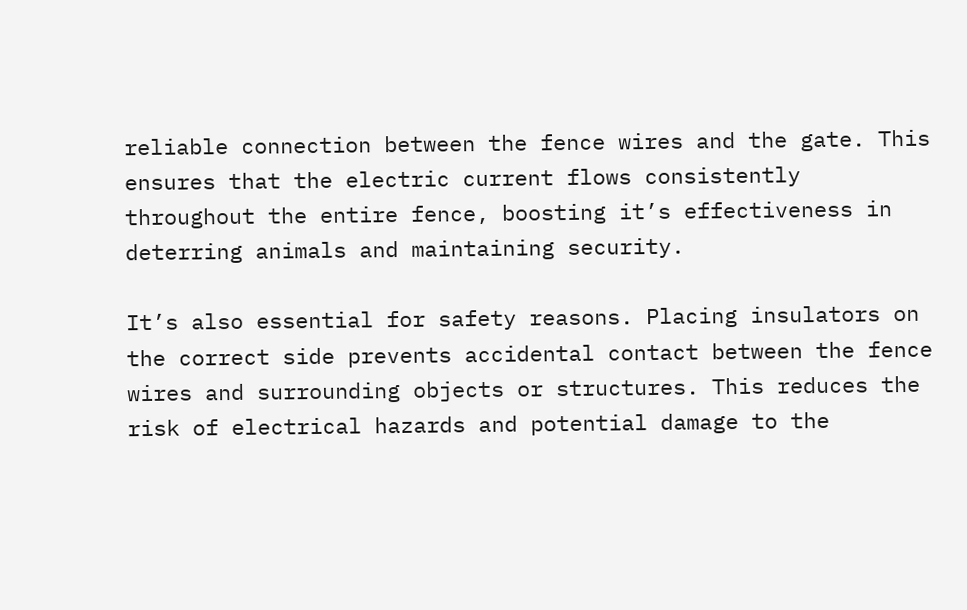reliable connection between the fence wires and the gate. This ensures that the electric current flows consistently throughout the entire fence, boosting it’s effectiveness in deterring animals and maintaining security.

It’s also essential for safety reasons. Placing insulators on the correct side prevents accidental contact between the fence wires and surrounding objects or structures. This reduces the risk of electrical hazards and potential damage to the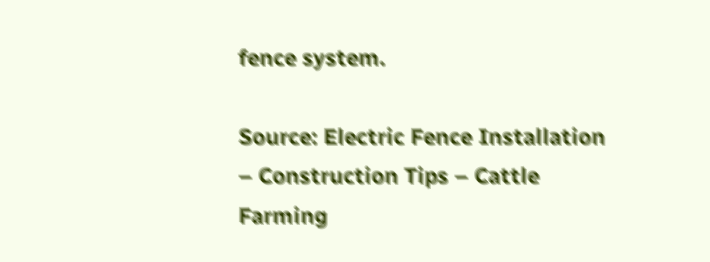fence system.

Source: Electric Fence Installation – Construction Tips – Cattle Farming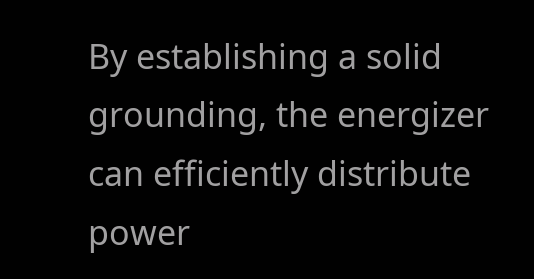By establishing a solid grounding, the energizer can efficiently distribute power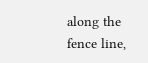along the fence line,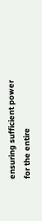ensuring sufficient power for the entire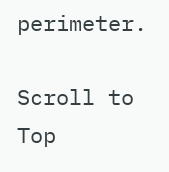perimeter.

Scroll to Top